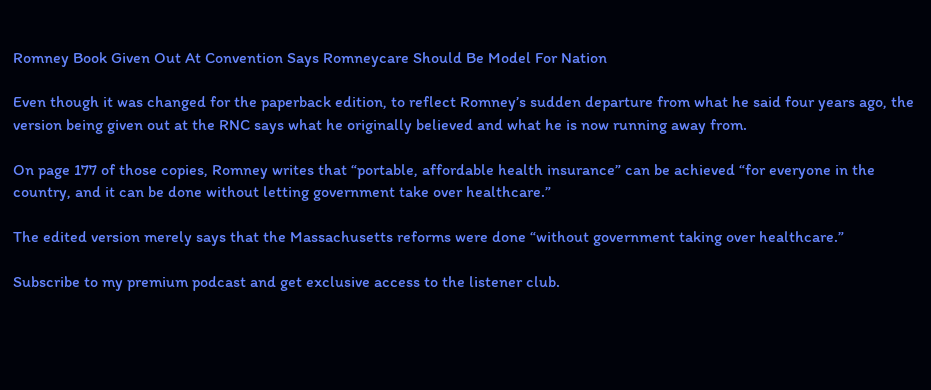Romney Book Given Out At Convention Says Romneycare Should Be Model For Nation

Even though it was changed for the paperback edition, to reflect Romney’s sudden departure from what he said four years ago, the version being given out at the RNC says what he originally believed and what he is now running away from.

On page 177 of those copies, Romney writes that “portable, affordable health insurance” can be achieved “for everyone in the country, and it can be done without letting government take over healthcare.”

The edited version merely says that the Massachusetts reforms were done “without government taking over healthcare.”

Subscribe to my premium podcast and get exclusive access to the listener club.